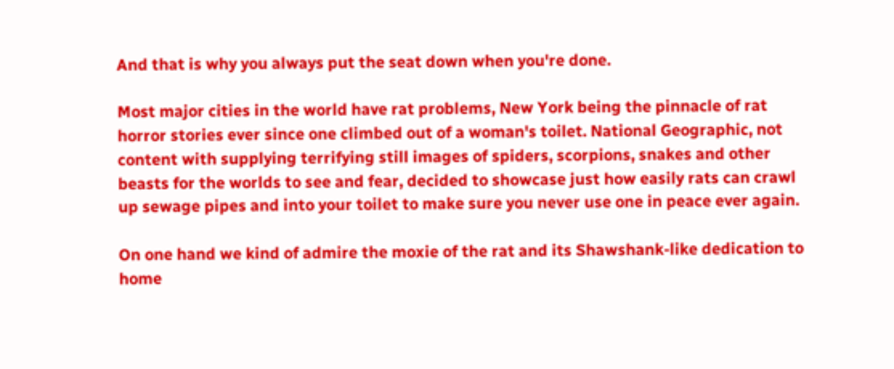And that is why you always put the seat down when you're done.

Most major cities in the world have rat problems, New York being the pinnacle of rat horror stories ever since one climbed out of a woman's toilet. National Geographic, not content with supplying terrifying still images of spiders, scorpions, snakes and other beasts for the worlds to see and fear, decided to showcase just how easily rats can crawl up sewage pipes and into your toilet to make sure you never use one in peace ever again.

On one hand we kind of admire the moxie of the rat and its Shawshank-like dedication to home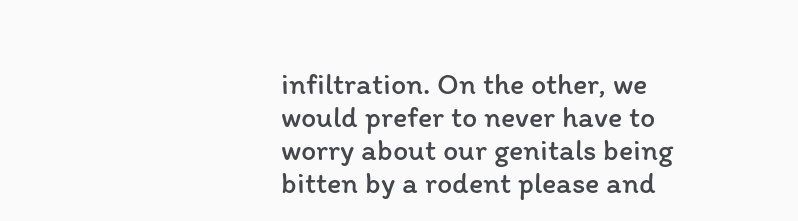infiltration. On the other, we would prefer to never have to worry about our genitals being bitten by a rodent please and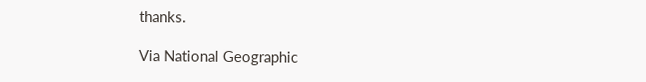thanks.

Via National Geographic